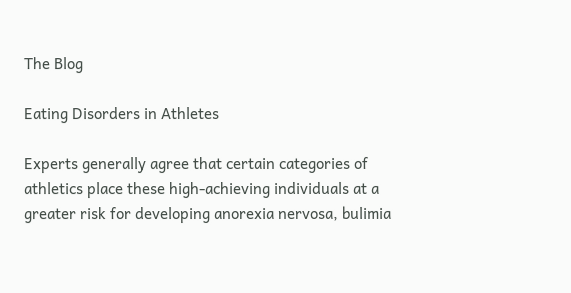The Blog

Eating Disorders in Athletes

Experts generally agree that certain categories of athletics place these high-achieving individuals at a greater risk for developing anorexia nervosa, bulimia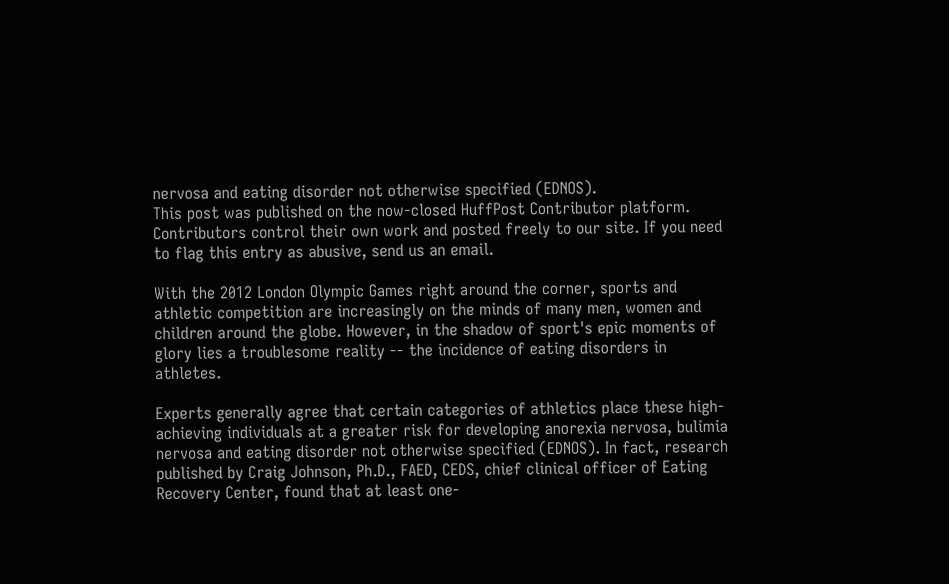nervosa and eating disorder not otherwise specified (EDNOS).
This post was published on the now-closed HuffPost Contributor platform. Contributors control their own work and posted freely to our site. If you need to flag this entry as abusive, send us an email.

With the 2012 London Olympic Games right around the corner, sports and athletic competition are increasingly on the minds of many men, women and children around the globe. However, in the shadow of sport's epic moments of glory lies a troublesome reality -- the incidence of eating disorders in athletes.

Experts generally agree that certain categories of athletics place these high-achieving individuals at a greater risk for developing anorexia nervosa, bulimia nervosa and eating disorder not otherwise specified (EDNOS). In fact, research published by Craig Johnson, Ph.D., FAED, CEDS, chief clinical officer of Eating Recovery Center, found that at least one-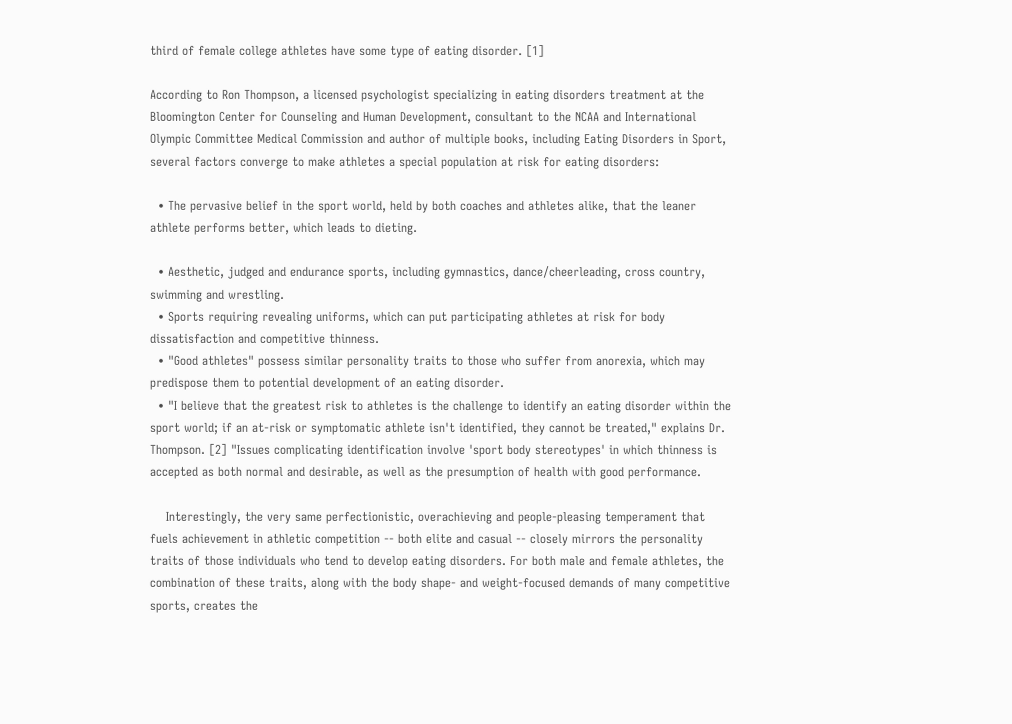third of female college athletes have some type of eating disorder. [1]

According to Ron Thompson, a licensed psychologist specializing in eating disorders treatment at the Bloomington Center for Counseling and Human Development, consultant to the NCAA and International Olympic Committee Medical Commission and author of multiple books, including Eating Disorders in Sport, several factors converge to make athletes a special population at risk for eating disorders:

  • The pervasive belief in the sport world, held by both coaches and athletes alike, that the leaner athlete performs better, which leads to dieting.

  • Aesthetic, judged and endurance sports, including gymnastics, dance/cheerleading, cross country, swimming and wrestling.
  • Sports requiring revealing uniforms, which can put participating athletes at risk for body dissatisfaction and competitive thinness.
  • "Good athletes" possess similar personality traits to those who suffer from anorexia, which may predispose them to potential development of an eating disorder.
  • "I believe that the greatest risk to athletes is the challenge to identify an eating disorder within the sport world; if an at-risk or symptomatic athlete isn't identified, they cannot be treated," explains Dr. Thompson. [2] "Issues complicating identification involve 'sport body stereotypes' in which thinness is accepted as both normal and desirable, as well as the presumption of health with good performance.

    Interestingly, the very same perfectionistic, overachieving and people-pleasing temperament that fuels achievement in athletic competition -- both elite and casual -- closely mirrors the personality traits of those individuals who tend to develop eating disorders. For both male and female athletes, the combination of these traits, along with the body shape- and weight-focused demands of many competitive sports, creates the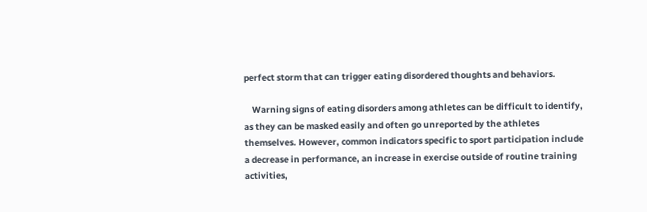perfect storm that can trigger eating disordered thoughts and behaviors.

    Warning signs of eating disorders among athletes can be difficult to identify, as they can be masked easily and often go unreported by the athletes themselves. However, common indicators specific to sport participation include a decrease in performance, an increase in exercise outside of routine training activities,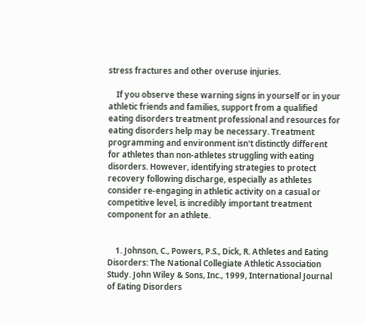stress fractures and other overuse injuries.

    If you observe these warning signs in yourself or in your athletic friends and families, support from a qualified eating disorders treatment professional and resources for eating disorders help may be necessary. Treatment programming and environment isn't distinctly different for athletes than non-athletes struggling with eating disorders. However, identifying strategies to protect recovery following discharge, especially as athletes consider re-engaging in athletic activity on a casual or competitive level, is incredibly important treatment component for an athlete.


    1. Johnson, C., Powers, P.S., Dick, R. Athletes and Eating Disorders: The National Collegiate Athletic Association Study. John Wiley & Sons, Inc., 1999, International Journal of Eating Disorders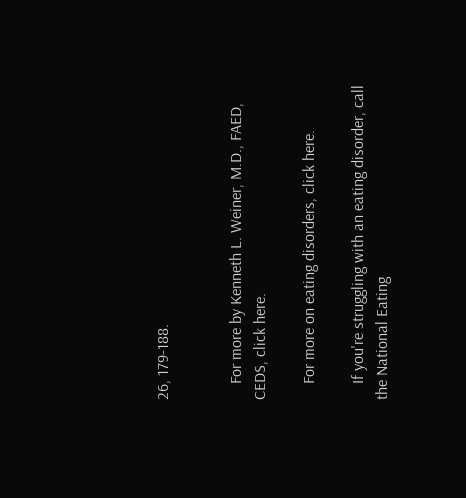26, 179-188.


    For more by Kenneth L. Weiner, M.D., FAED, CEDS, click here.

    For more on eating disorders, click here.

    If you're struggling with an eating disorder, call the National Eating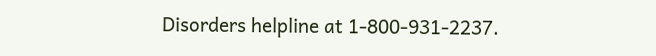Disorders helpline at 1-800-931-2237.